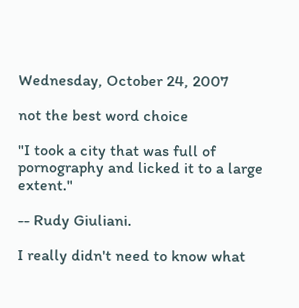Wednesday, October 24, 2007

not the best word choice

"I took a city that was full of pornography and licked it to a large extent."

-- Rudy Giuliani.

I really didn't need to know what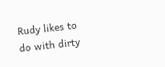Rudy likes to do with dirty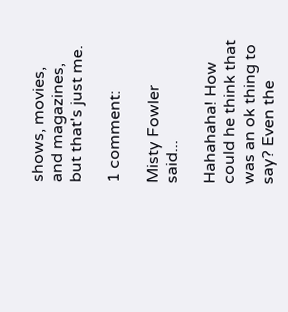shows, movies, and magazines, but that's just me.

1 comment:

Misty Fowler said...

Hahahaha! How could he think that was an ok thing to say? Even the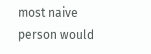most naive person would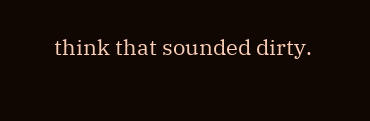think that sounded dirty.